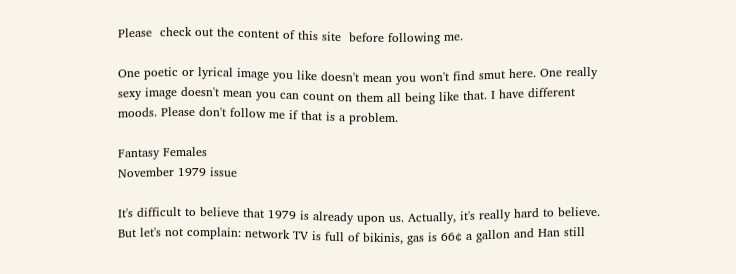Please  check out the content of this site  before following me.

One poetic or lyrical image you like doesn't mean you won't find smut here. One really sexy image doesn't mean you can count on them all being like that. I have different moods. Please don't follow me if that is a problem.

Fantasy Females
November 1979 issue

It's difficult to believe that 1979 is already upon us. Actually, it's really hard to believe. But let's not complain: network TV is full of bikinis, gas is 66¢ a gallon and Han still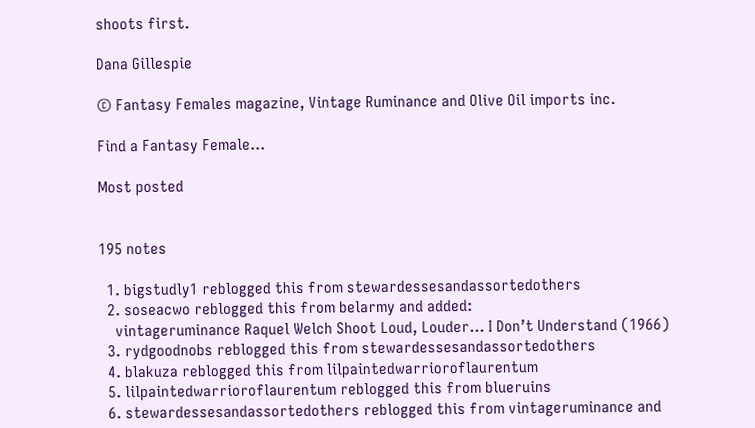shoots first.

Dana Gillespie

© Fantasy Females magazine, Vintage Ruminance and Olive Oil imports inc.

Find a Fantasy Female...

Most posted


195 notes

  1. bigstudly1 reblogged this from stewardessesandassortedothers
  2. soseacwo reblogged this from belarmy and added:
    vintageruminance Raquel Welch Shoot Loud, Louder… I Don’t Understand (1966)
  3. rydgoodnobs reblogged this from stewardessesandassortedothers
  4. blakuza reblogged this from lilpaintedwarrioroflaurentum
  5. lilpaintedwarrioroflaurentum reblogged this from blueruins
  6. stewardessesandassortedothers reblogged this from vintageruminance and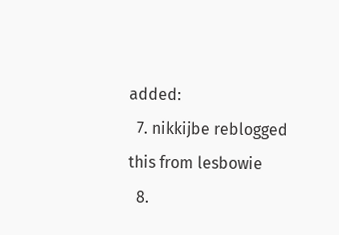added:
  7. nikkijbe reblogged this from lesbowie
  8.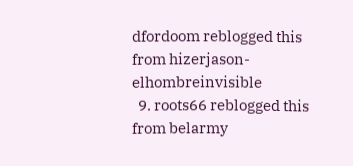dfordoom reblogged this from hizerjason-elhombreinvisible
  9. roots66 reblogged this from belarmy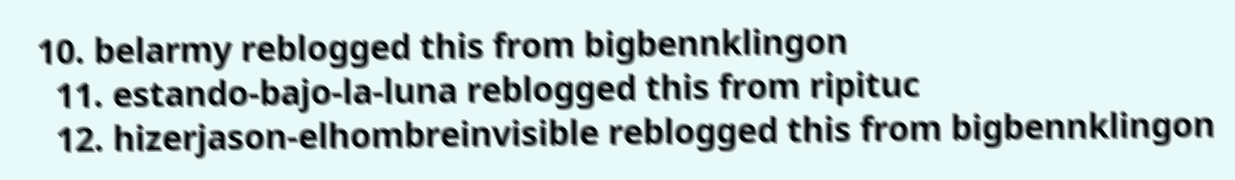10. belarmy reblogged this from bigbennklingon
  11. estando-bajo-la-luna reblogged this from ripituc
  12. hizerjason-elhombreinvisible reblogged this from bigbennklingon